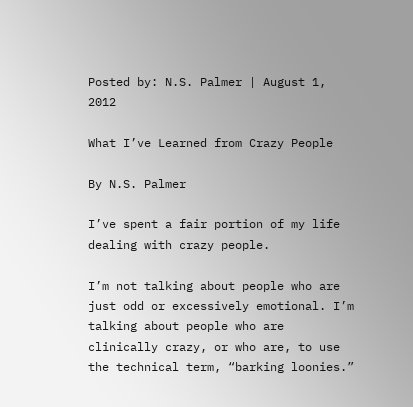Posted by: N.S. Palmer | August 1, 2012

What I’ve Learned from Crazy People

By N.S. Palmer

I’ve spent a fair portion of my life dealing with crazy people.

I’m not talking about people who are just odd or excessively emotional. I’m talking about people who are clinically crazy, or who are, to use the technical term, “barking loonies.”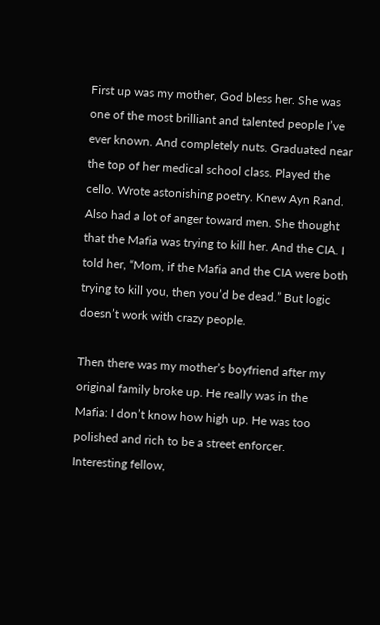First up was my mother, God bless her. She was one of the most brilliant and talented people I’ve ever known. And completely nuts. Graduated near the top of her medical school class. Played the cello. Wrote astonishing poetry. Knew Ayn Rand. Also had a lot of anger toward men. She thought that the Mafia was trying to kill her. And the CIA. I told her, “Mom, if the Mafia and the CIA were both trying to kill you, then you’d be dead.” But logic doesn’t work with crazy people.

Then there was my mother’s boyfriend after my original family broke up. He really was in the Mafia: I don’t know how high up. He was too polished and rich to be a street enforcer. Interesting fellow,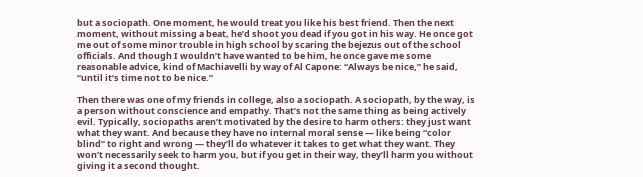but a sociopath. One moment, he would treat you like his best friend. Then the next moment, without missing a beat, he’d shoot you dead if you got in his way. He once got me out of some minor trouble in high school by scaring the bejezus out of the school officials. And though I wouldn’t have wanted to be him, he once gave me some reasonable advice, kind of Machiavelli by way of Al Capone: “Always be nice,” he said, “until it’s time not to be nice.”

Then there was one of my friends in college, also a sociopath. A sociopath, by the way, is a person without conscience and empathy. That’s not the same thing as being actively evil. Typically, sociopaths aren’t motivated by the desire to harm others: they just want what they want. And because they have no internal moral sense — like being “color blind” to right and wrong — they’ll do whatever it takes to get what they want. They won’t necessarily seek to harm you, but if you get in their way, they’ll harm you without giving it a second thought.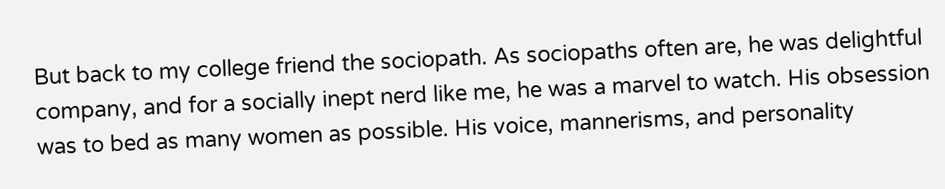But back to my college friend the sociopath. As sociopaths often are, he was delightful company, and for a socially inept nerd like me, he was a marvel to watch. His obsession was to bed as many women as possible. His voice, mannerisms, and personality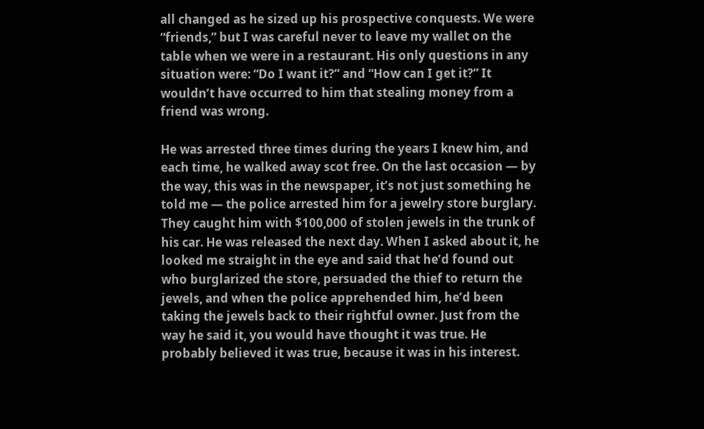all changed as he sized up his prospective conquests. We were “friends,” but I was careful never to leave my wallet on the table when we were in a restaurant. His only questions in any situation were: “Do I want it?” and “How can I get it?” It wouldn’t have occurred to him that stealing money from a friend was wrong.

He was arrested three times during the years I knew him, and each time, he walked away scot free. On the last occasion — by the way, this was in the newspaper, it’s not just something he told me — the police arrested him for a jewelry store burglary. They caught him with $100,000 of stolen jewels in the trunk of his car. He was released the next day. When I asked about it, he looked me straight in the eye and said that he’d found out who burglarized the store, persuaded the thief to return the jewels, and when the police apprehended him, he’d been taking the jewels back to their rightful owner. Just from the way he said it, you would have thought it was true. He probably believed it was true, because it was in his interest.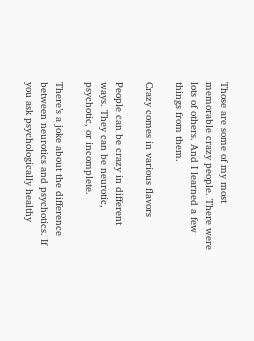Those are some of my most memorable crazy people. There were lots of others. And I learned a few things from them.

Crazy comes in various flavors

People can be crazy in different ways. They can be neurotic, psychotic, or incomplete.

There’s a joke about the difference between neurotics and psychotics. If you ask psychologically healthy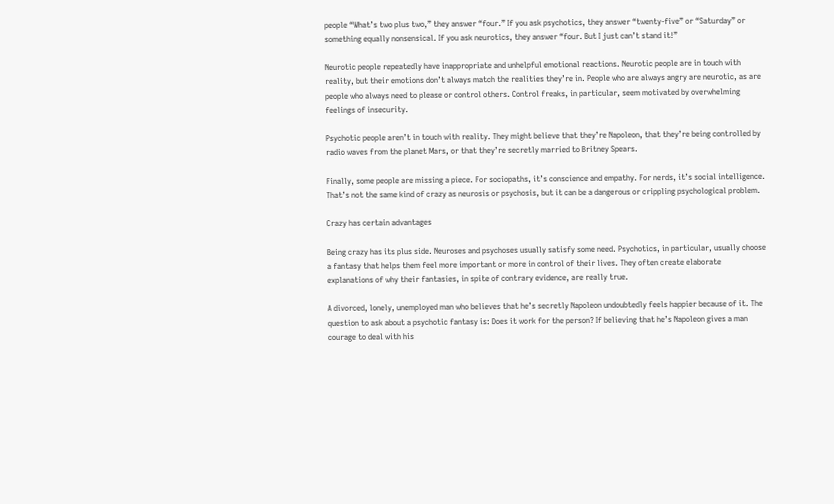people “What’s two plus two,” they answer “four.” If you ask psychotics, they answer “twenty-five” or “Saturday” or something equally nonsensical. If you ask neurotics, they answer “four. But I just can’t stand it!”

Neurotic people repeatedly have inappropriate and unhelpful emotional reactions. Neurotic people are in touch with reality, but their emotions don’t always match the realities they’re in. People who are always angry are neurotic, as are people who always need to please or control others. Control freaks, in particular, seem motivated by overwhelming feelings of insecurity.

Psychotic people aren’t in touch with reality. They might believe that they’re Napoleon, that they’re being controlled by radio waves from the planet Mars, or that they’re secretly married to Britney Spears.

Finally, some people are missing a piece. For sociopaths, it’s conscience and empathy. For nerds, it’s social intelligence. That’s not the same kind of crazy as neurosis or psychosis, but it can be a dangerous or crippling psychological problem.

Crazy has certain advantages

Being crazy has its plus side. Neuroses and psychoses usually satisfy some need. Psychotics, in particular, usually choose a fantasy that helps them feel more important or more in control of their lives. They often create elaborate explanations of why their fantasies, in spite of contrary evidence, are really true.

A divorced, lonely, unemployed man who believes that he’s secretly Napoleon undoubtedly feels happier because of it. The question to ask about a psychotic fantasy is: Does it work for the person? If believing that he’s Napoleon gives a man courage to deal with his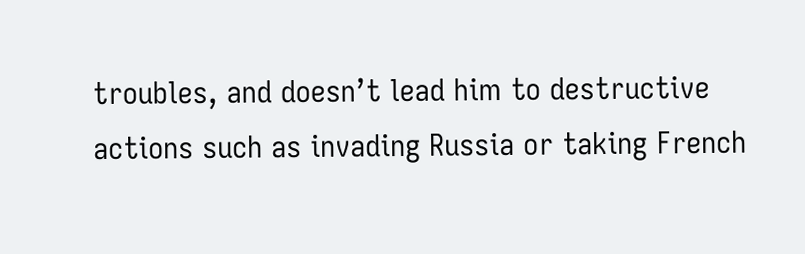troubles, and doesn’t lead him to destructive actions such as invading Russia or taking French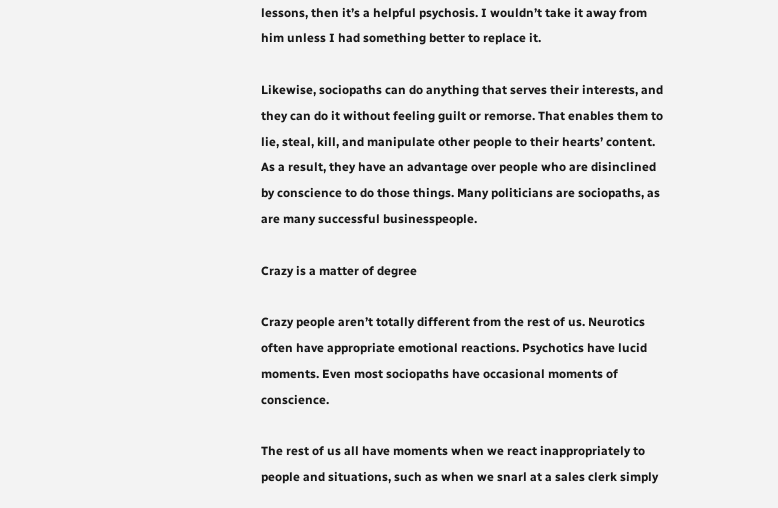lessons, then it’s a helpful psychosis. I wouldn’t take it away from him unless I had something better to replace it.

Likewise, sociopaths can do anything that serves their interests, and they can do it without feeling guilt or remorse. That enables them to lie, steal, kill, and manipulate other people to their hearts’ content. As a result, they have an advantage over people who are disinclined by conscience to do those things. Many politicians are sociopaths, as are many successful businesspeople.

Crazy is a matter of degree

Crazy people aren’t totally different from the rest of us. Neurotics often have appropriate emotional reactions. Psychotics have lucid moments. Even most sociopaths have occasional moments of conscience.

The rest of us all have moments when we react inappropriately to people and situations, such as when we snarl at a sales clerk simply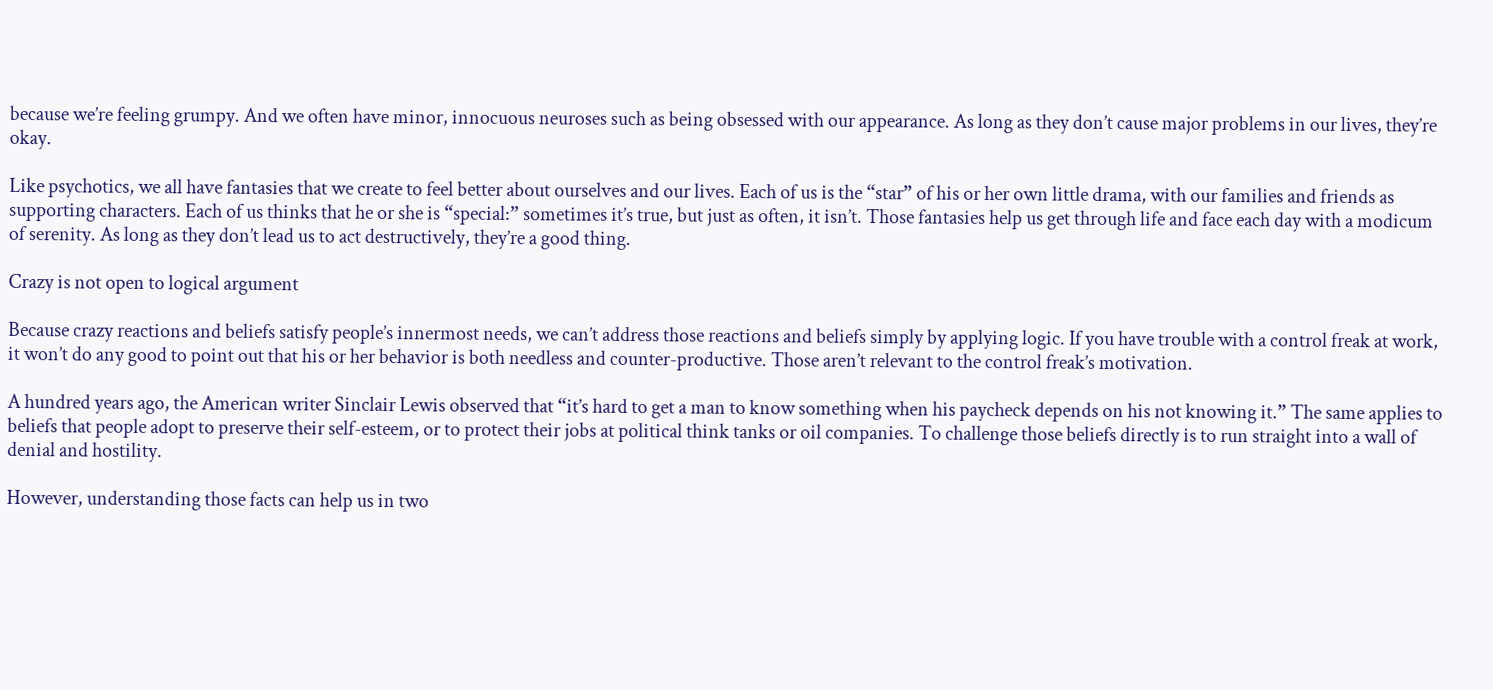because we’re feeling grumpy. And we often have minor, innocuous neuroses such as being obsessed with our appearance. As long as they don’t cause major problems in our lives, they’re okay.

Like psychotics, we all have fantasies that we create to feel better about ourselves and our lives. Each of us is the “star” of his or her own little drama, with our families and friends as supporting characters. Each of us thinks that he or she is “special:” sometimes it’s true, but just as often, it isn’t. Those fantasies help us get through life and face each day with a modicum of serenity. As long as they don’t lead us to act destructively, they’re a good thing.

Crazy is not open to logical argument

Because crazy reactions and beliefs satisfy people’s innermost needs, we can’t address those reactions and beliefs simply by applying logic. If you have trouble with a control freak at work, it won’t do any good to point out that his or her behavior is both needless and counter-productive. Those aren’t relevant to the control freak’s motivation.

A hundred years ago, the American writer Sinclair Lewis observed that “it’s hard to get a man to know something when his paycheck depends on his not knowing it.” The same applies to beliefs that people adopt to preserve their self-esteem, or to protect their jobs at political think tanks or oil companies. To challenge those beliefs directly is to run straight into a wall of denial and hostility.

However, understanding those facts can help us in two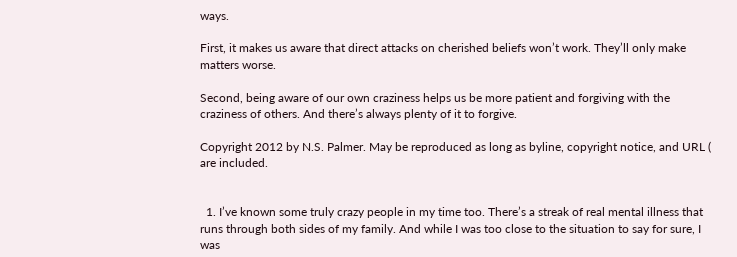ways.

First, it makes us aware that direct attacks on cherished beliefs won’t work. They’ll only make matters worse.

Second, being aware of our own craziness helps us be more patient and forgiving with the craziness of others. And there’s always plenty of it to forgive.

Copyright 2012 by N.S. Palmer. May be reproduced as long as byline, copyright notice, and URL ( are included.


  1. I’ve known some truly crazy people in my time too. There’s a streak of real mental illness that runs through both sides of my family. And while I was too close to the situation to say for sure, I was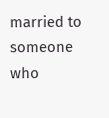married to someone who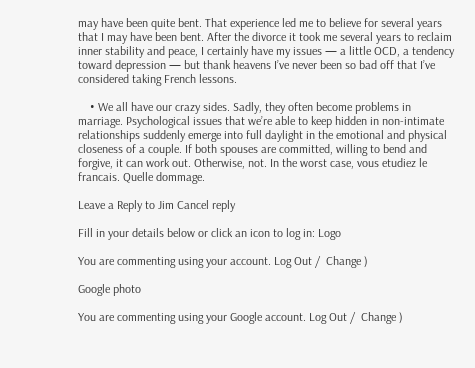may have been quite bent. That experience led me to believe for several years that I may have been bent. After the divorce it took me several years to reclaim inner stability and peace, I certainly have my issues — a little OCD, a tendency toward depression — but thank heavens I’ve never been so bad off that I’ve considered taking French lessons.

    • We all have our crazy sides. Sadly, they often become problems in marriage. Psychological issues that we’re able to keep hidden in non-intimate relationships suddenly emerge into full daylight in the emotional and physical closeness of a couple. If both spouses are committed, willing to bend and forgive, it can work out. Otherwise, not. In the worst case, vous etudiez le francais. Quelle dommage.

Leave a Reply to Jim Cancel reply

Fill in your details below or click an icon to log in: Logo

You are commenting using your account. Log Out /  Change )

Google photo

You are commenting using your Google account. Log Out /  Change )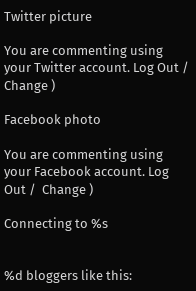Twitter picture

You are commenting using your Twitter account. Log Out /  Change )

Facebook photo

You are commenting using your Facebook account. Log Out /  Change )

Connecting to %s


%d bloggers like this: